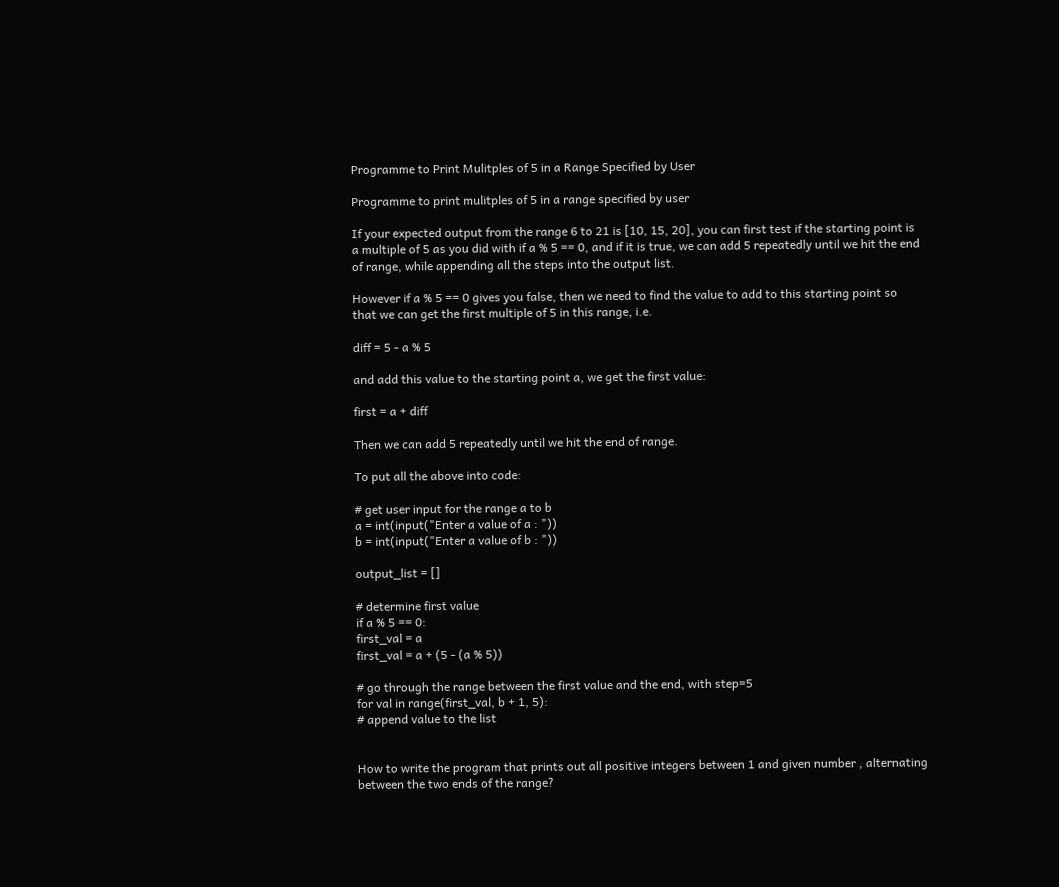Programme to Print Mulitples of 5 in a Range Specified by User

Programme to print mulitples of 5 in a range specified by user

If your expected output from the range 6 to 21 is [10, 15, 20], you can first test if the starting point is a multiple of 5 as you did with if a % 5 == 0, and if it is true, we can add 5 repeatedly until we hit the end of range, while appending all the steps into the output list.

However if a % 5 == 0 gives you false, then we need to find the value to add to this starting point so that we can get the first multiple of 5 in this range, i.e.

diff = 5 - a % 5

and add this value to the starting point a, we get the first value:

first = a + diff

Then we can add 5 repeatedly until we hit the end of range.

To put all the above into code:

# get user input for the range a to b
a = int(input("Enter a value of a : "))
b = int(input("Enter a value of b : "))

output_list = []

# determine first value
if a % 5 == 0:
first_val = a
first_val = a + (5 - (a % 5))

# go through the range between the first value and the end, with step=5
for val in range(first_val, b + 1, 5):
# append value to the list


How to write the program that prints out all positive integers between 1 and given number , alternating between the two ends of the range?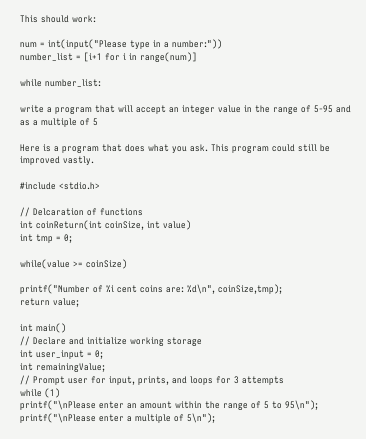This should work:

num = int(input("Please type in a number:"))
number_list = [i+1 for i in range(num)]

while number_list:

write a program that will accept an integer value in the range of 5-95 and as a multiple of 5

Here is a program that does what you ask. This program could still be improved vastly.

#include <stdio.h>

// Delcaration of functions
int coinReturn(int coinSize, int value)
int tmp = 0;

while(value >= coinSize)

printf("Number of %i cent coins are: %d\n", coinSize,tmp);
return value;

int main()
// Declare and initialize working storage
int user_input = 0;
int remainingValue;
// Prompt user for input, prints, and loops for 3 attempts
while (1)
printf("\nPlease enter an amount within the range of 5 to 95\n");
printf("\nPlease enter a multiple of 5\n");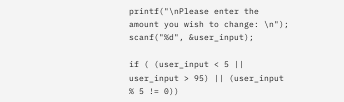printf("\nPlease enter the amount you wish to change: \n");
scanf("%d", &user_input);

if ( (user_input < 5 || user_input > 95) || (user_input % 5 != 0))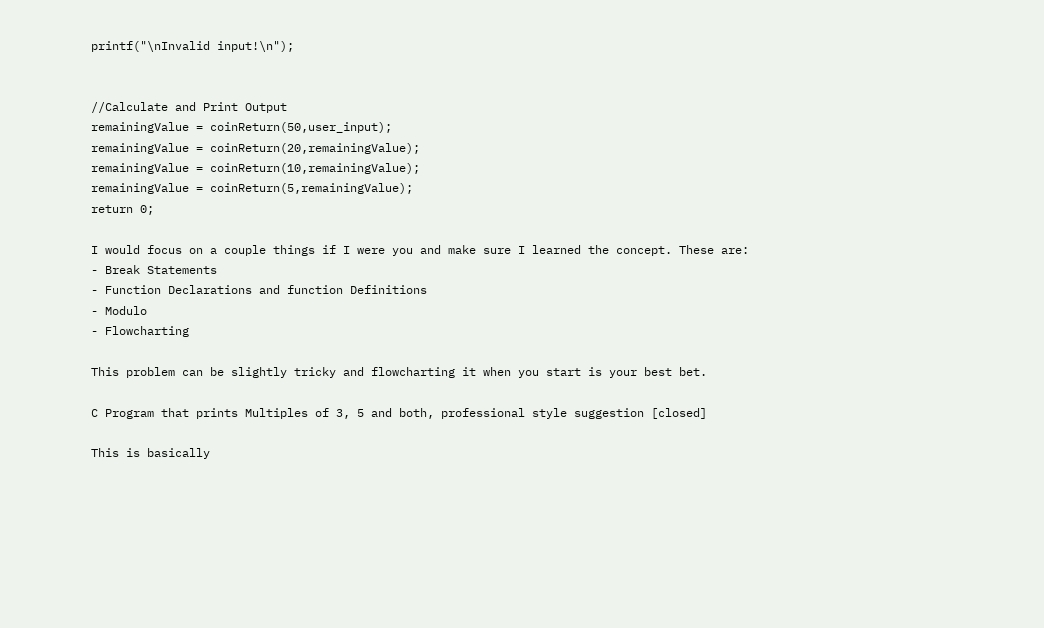printf("\nInvalid input!\n");


//Calculate and Print Output
remainingValue = coinReturn(50,user_input);
remainingValue = coinReturn(20,remainingValue);
remainingValue = coinReturn(10,remainingValue);
remainingValue = coinReturn(5,remainingValue);
return 0;

I would focus on a couple things if I were you and make sure I learned the concept. These are:
- Break Statements
- Function Declarations and function Definitions
- Modulo
- Flowcharting

This problem can be slightly tricky and flowcharting it when you start is your best bet.

C Program that prints Multiples of 3, 5 and both, professional style suggestion [closed]

This is basically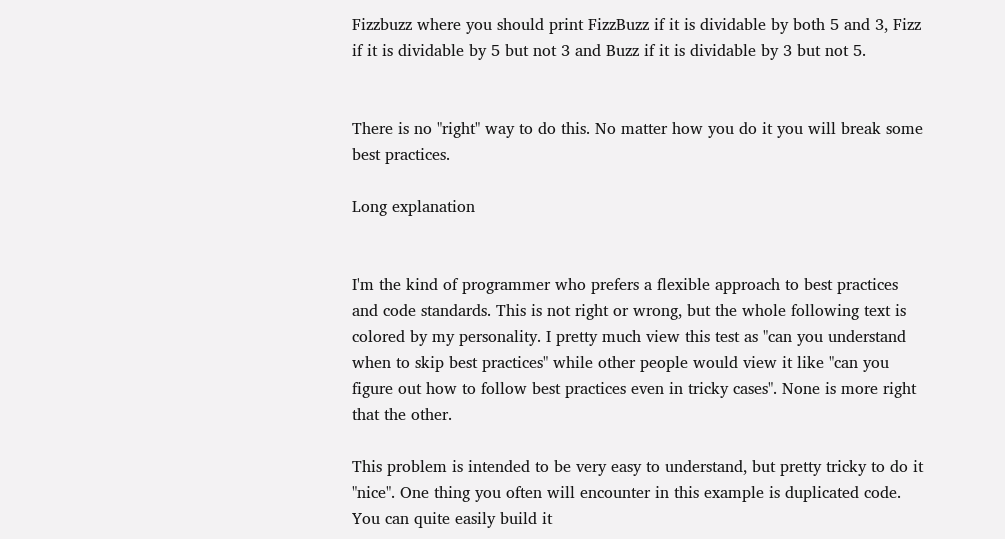Fizzbuzz where you should print FizzBuzz if it is dividable by both 5 and 3, Fizz if it is dividable by 5 but not 3 and Buzz if it is dividable by 3 but not 5.


There is no "right" way to do this. No matter how you do it you will break some best practices.

Long explanation


I'm the kind of programmer who prefers a flexible approach to best practices and code standards. This is not right or wrong, but the whole following text is colored by my personality. I pretty much view this test as "can you understand when to skip best practices" while other people would view it like "can you figure out how to follow best practices even in tricky cases". None is more right that the other.

This problem is intended to be very easy to understand, but pretty tricky to do it "nice". One thing you often will encounter in this example is duplicated code. You can quite easily build it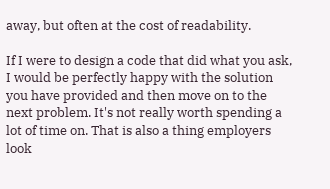away, but often at the cost of readability.

If I were to design a code that did what you ask, I would be perfectly happy with the solution you have provided and then move on to the next problem. It's not really worth spending a lot of time on. That is also a thing employers look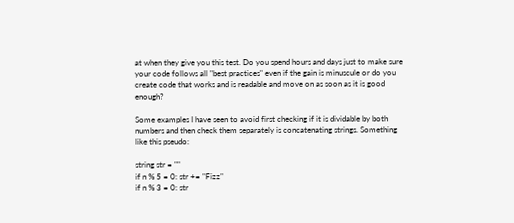at when they give you this test. Do you spend hours and days just to make sure your code follows all "best practices" even if the gain is minuscule or do you create code that works and is readable and move on as soon as it is good enough?

Some examples I have seen to avoid first checking if it is dividable by both numbers and then check them separately is concatenating strings. Something like this pseudo:

string str = ""
if n % 5 = 0: str += "Fizz"
if n % 3 = 0: str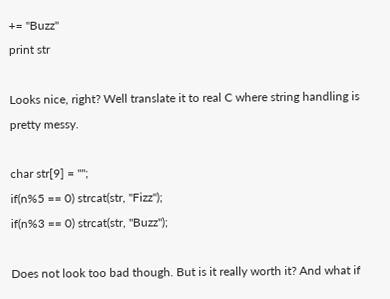+= "Buzz"
print str

Looks nice, right? Well translate it to real C where string handling is pretty messy.

char str[9] = "";
if(n%5 == 0) strcat(str, "Fizz");
if(n%3 == 0) strcat(str, "Buzz");

Does not look too bad though. But is it really worth it? And what if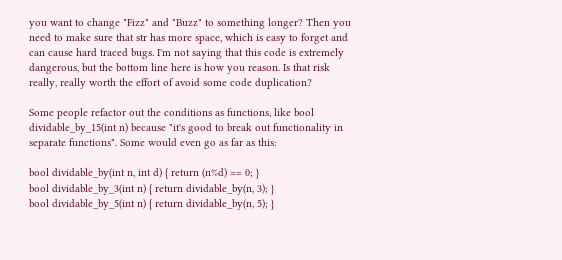you want to change "Fizz" and "Buzz" to something longer? Then you need to make sure that str has more space, which is easy to forget and can cause hard traced bugs. I'm not saying that this code is extremely dangerous, but the bottom line here is how you reason. Is that risk really, really worth the effort of avoid some code duplication?

Some people refactor out the conditions as functions, like bool dividable_by_15(int n) because "it's good to break out functionality in separate functions". Some would even go as far as this:

bool dividable_by(int n, int d) { return (n%d) == 0; }
bool dividable_by_3(int n) { return dividable_by(n, 3); }
bool dividable_by_5(int n) { return dividable_by(n, 5); }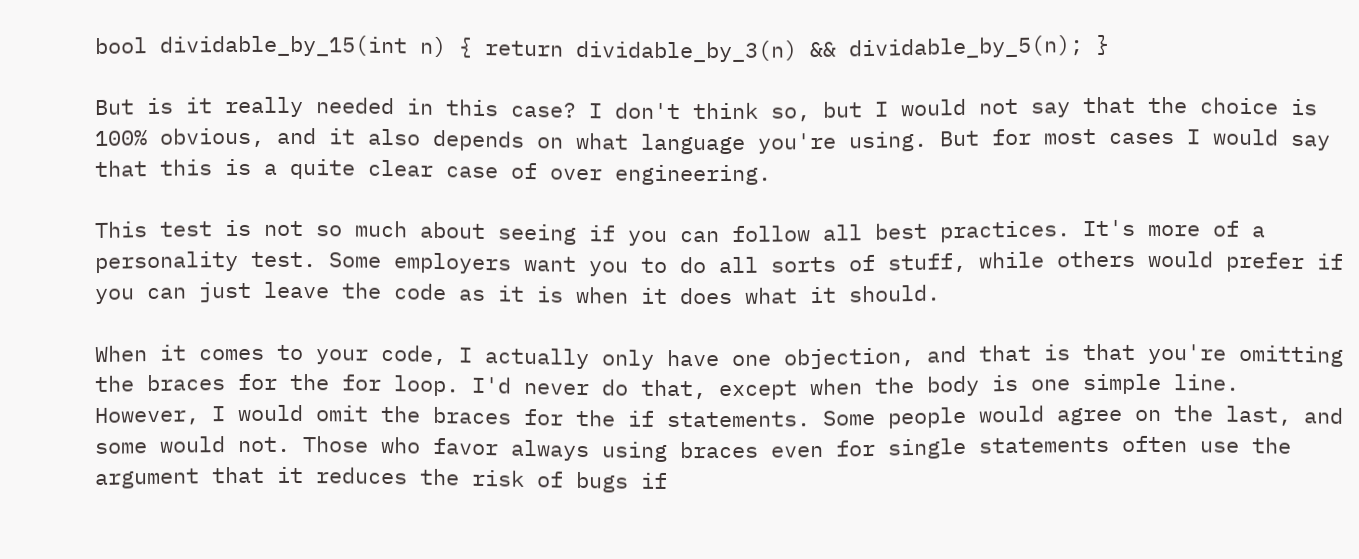bool dividable_by_15(int n) { return dividable_by_3(n) && dividable_by_5(n); }

But is it really needed in this case? I don't think so, but I would not say that the choice is 100% obvious, and it also depends on what language you're using. But for most cases I would say that this is a quite clear case of over engineering.

This test is not so much about seeing if you can follow all best practices. It's more of a personality test. Some employers want you to do all sorts of stuff, while others would prefer if you can just leave the code as it is when it does what it should.

When it comes to your code, I actually only have one objection, and that is that you're omitting the braces for the for loop. I'd never do that, except when the body is one simple line. However, I would omit the braces for the if statements. Some people would agree on the last, and some would not. Those who favor always using braces even for single statements often use the argument that it reduces the risk of bugs if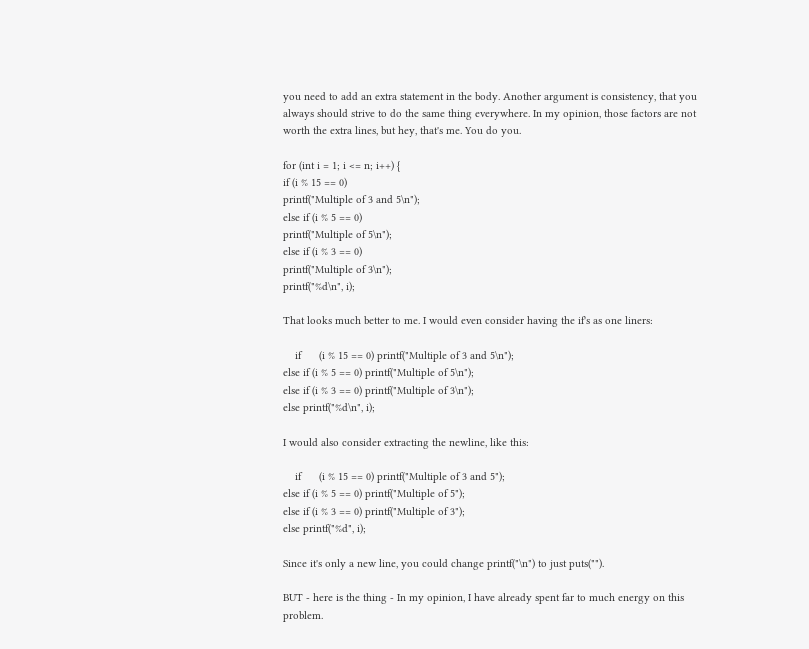you need to add an extra statement in the body. Another argument is consistency, that you always should strive to do the same thing everywhere. In my opinion, those factors are not worth the extra lines, but hey, that's me. You do you.

for (int i = 1; i <= n; i++) {
if (i % 15 == 0)
printf("Multiple of 3 and 5\n");
else if (i % 5 == 0)
printf("Multiple of 5\n");
else if (i % 3 == 0)
printf("Multiple of 3\n");
printf("%d\n", i);

That looks much better to me. I would even consider having the if's as one liners:

    if      (i % 15 == 0) printf("Multiple of 3 and 5\n");
else if (i % 5 == 0) printf("Multiple of 5\n");
else if (i % 3 == 0) printf("Multiple of 3\n");
else printf("%d\n", i);

I would also consider extracting the newline, like this:

    if      (i % 15 == 0) printf("Multiple of 3 and 5");
else if (i % 5 == 0) printf("Multiple of 5");
else if (i % 3 == 0) printf("Multiple of 3");
else printf("%d", i);

Since it's only a new line, you could change printf("\n") to just puts("").

BUT - here is the thing - In my opinion, I have already spent far to much energy on this problem.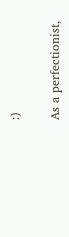:)

As a perfectionist,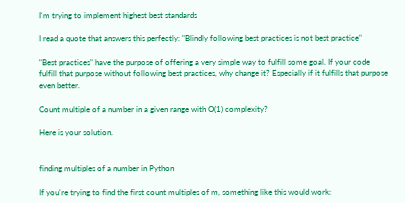I'm trying to implement highest best standards

I read a quote that answers this perfectly: "Blindly following best practices is not best practice"

"Best practices" have the purpose of offering a very simple way to fulfill some goal. If your code fulfill that purpose without following best practices, why change it? Especially if it fulfills that purpose even better.

Count multiple of a number in a given range with O(1) complexity?

Here is your solution.


finding multiples of a number in Python

If you're trying to find the first count multiples of m, something like this would work: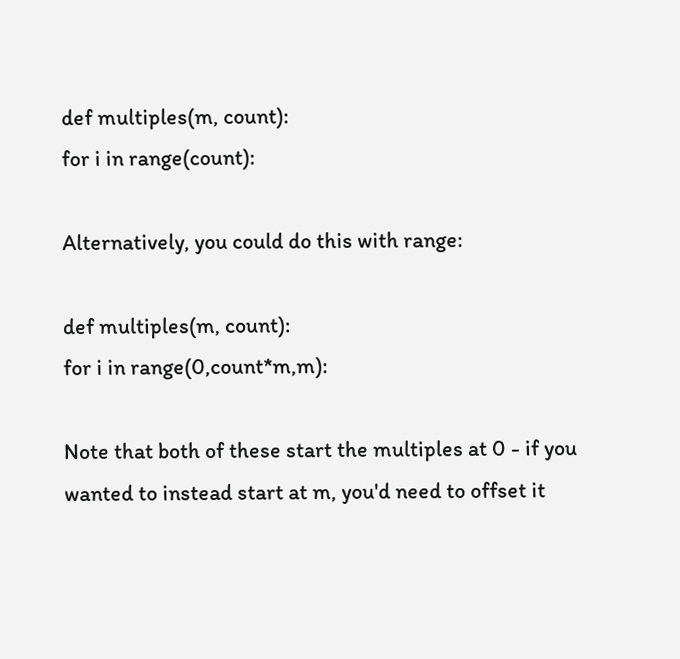def multiples(m, count):
for i in range(count):

Alternatively, you could do this with range:

def multiples(m, count):
for i in range(0,count*m,m):

Note that both of these start the multiples at 0 - if you wanted to instead start at m, you'd need to offset it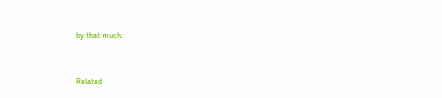by that much:


Related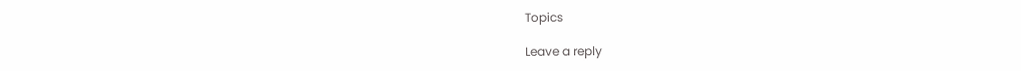Topics

Leave a reply